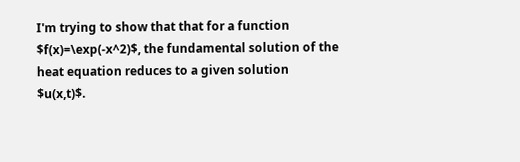I'm trying to show that that for a function $f(x)=\exp(-x^2)$, the fundamental solution of the heat equation reduces to a given solution $u(x,t)$.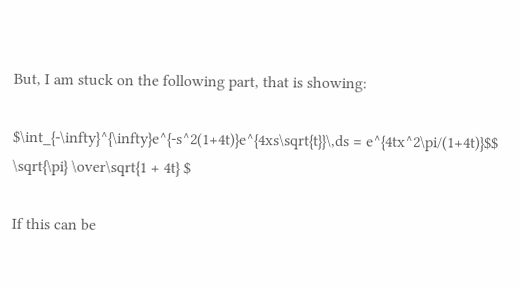But, I am stuck on the following part, that is showing:

$\int_{-\infty}^{\infty}e^{-s^2(1+4t)}e^{4xs\sqrt{t}}\,ds = e^{4tx^2\pi/(1+4t)}$$ \sqrt{\pi} \over\sqrt{1 + 4t} $

If this can be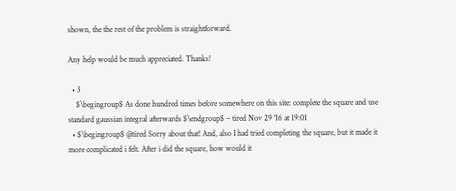shown, the the rest of the problem is straightforward.

Any help would be much appreciated. Thanks!

  • 3
    $\begingroup$ As done hundred times before somewhere on this site: complete the square and use standard gaussian integral afterwards $\endgroup$ – tired Nov 29 '16 at 19:01
  • $\begingroup$ @tired Sorry about that! And, also I had tried completing the square, but it made it more complicated i felt. After i did the square, how would it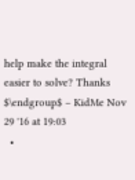help make the integral easier to solve? Thanks $\endgroup$ – KidMe Nov 29 '16 at 19:03
  •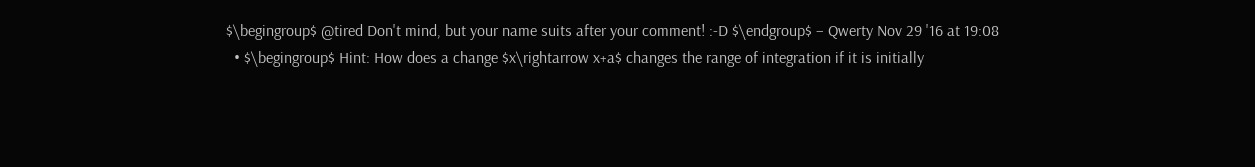$\begingroup$ @tired Don't mind, but your name suits after your comment! :-D $\endgroup$ – Qwerty Nov 29 '16 at 19:08
  • $\begingroup$ Hint: How does a change $x\rightarrow x+a$ changes the range of integration if it is initially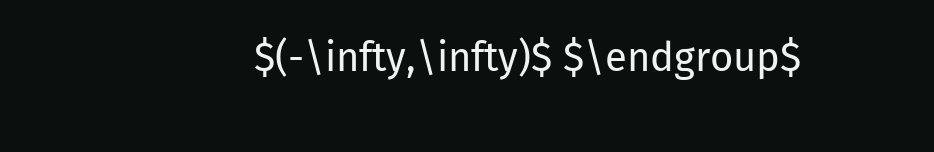$(-\infty,\infty)$ $\endgroup$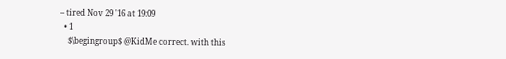– tired Nov 29 '16 at 19:09
  • 1
    $\begingroup$ @KidMe correct. with this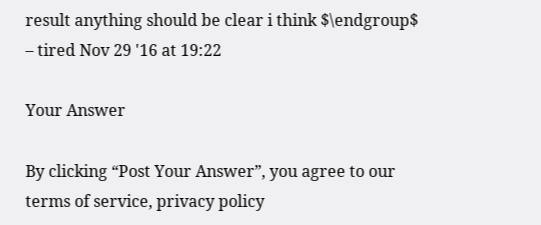result anything should be clear i think $\endgroup$ – tired Nov 29 '16 at 19:22

Your Answer

By clicking “Post Your Answer”, you agree to our terms of service, privacy policy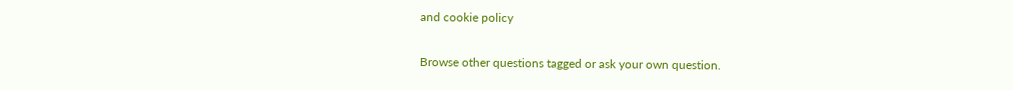and cookie policy

Browse other questions tagged or ask your own question.